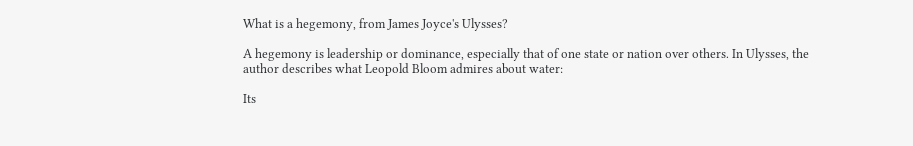What is a hegemony, from James Joyce's Ulysses?

A hegemony is leadership or dominance, especially that of one state or nation over others. In Ulysses, the author describes what Leopold Bloom admires about water:

Its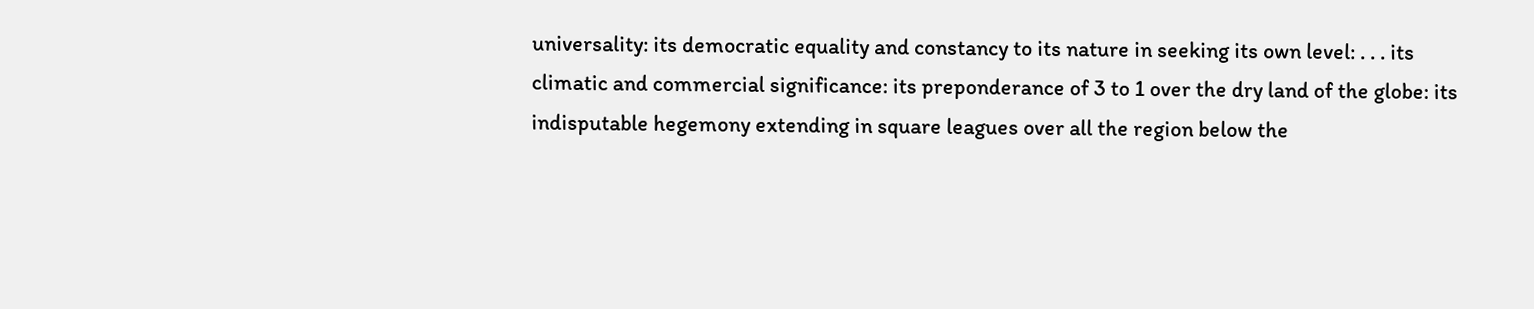universality: its democratic equality and constancy to its nature in seeking its own level: . . . its climatic and commercial significance: its preponderance of 3 to 1 over the dry land of the globe: its indisputable hegemony extending in square leagues over all the region below the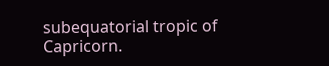subequatorial tropic of Capricorn.